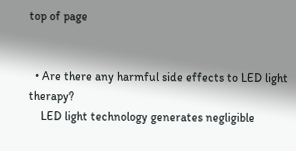top of page


  • Are there any harmful side effects to LED light therapy?
    LED light technology generates negligible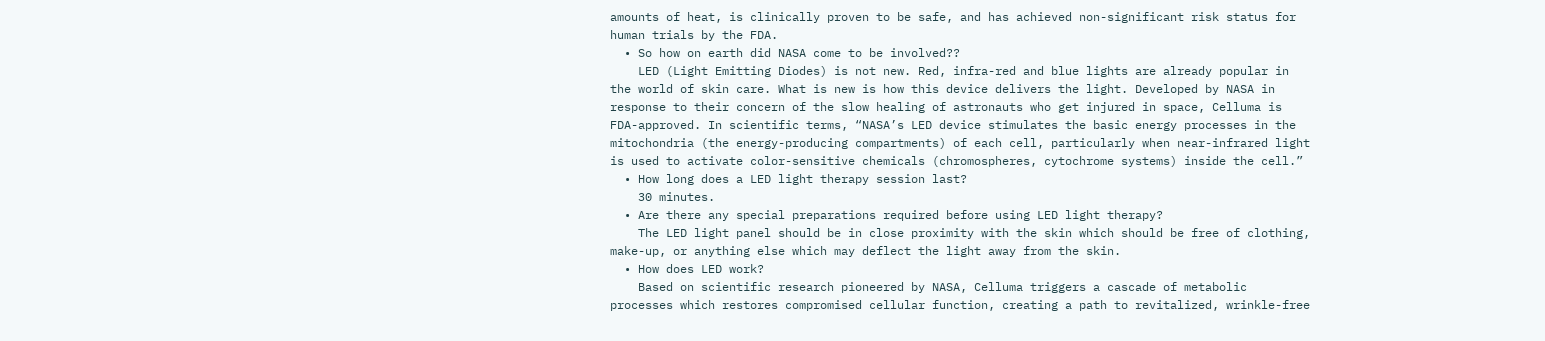amounts of heat, is clinically proven to be safe, and has achieved non-significant risk status for human trials by the FDA.
  • So how on earth did NASA come to be involved??
    LED (Light Emitting Diodes) is not new. Red, infra-red and blue lights are already popular in the world of skin care. What is new is how this device delivers the light. Developed by NASA in response to their concern of the slow healing of astronauts who get injured in space, Celluma is FDA-approved. In scientific terms, “NASA’s LED device stimulates the basic energy processes in the mitochondria (the energy-producing compartments) of each cell, particularly when near-infrared light is used to activate color-sensitive chemicals (chromospheres, cytochrome systems) inside the cell.”
  • How long does a LED light therapy session last?
    30 minutes.
  • Are there any special preparations required before using LED light therapy?
    The LED light panel should be in close proximity with the skin which should be free of clothing, make-up, or anything else which may deflect the light away from the skin.
  • How does LED work?
    Based on scientific research pioneered by NASA, Celluma triggers a cascade of metabolic processes which restores compromised cellular function, creating a path to revitalized, wrinkle-free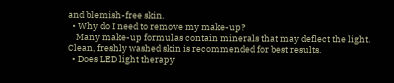and blemish-free skin.
  • Why do I need to remove my make-up?
    Many make-up formulas contain minerals that may deflect the light. Clean, freshly washed skin is recommended for best results.
  • Does LED light therapy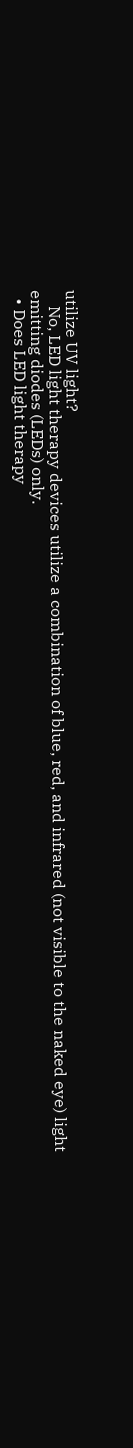utilize UV light?
    No, LED light therapy devices utilize a combination of blue, red, and infrared (not visible to the naked eye) light emitting diodes (LEDs) only.
  • Does LED light therapy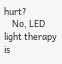hurt?
    No, LED light therapy is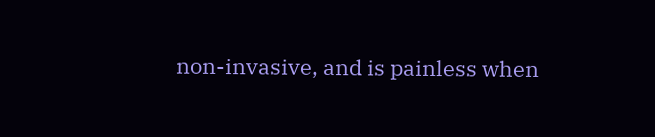non-invasive, and is painless when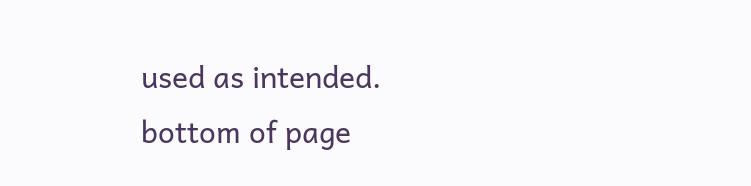used as intended.
bottom of page